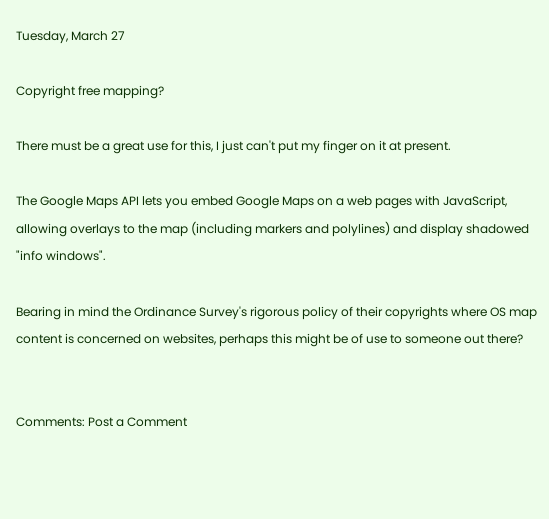Tuesday, March 27

Copyright free mapping?

There must be a great use for this, I just can't put my finger on it at present.

The Google Maps API lets you embed Google Maps on a web pages with JavaScript, allowing overlays to the map (including markers and polylines) and display shadowed "info windows".

Bearing in mind the Ordinance Survey's rigorous policy of their copyrights where OS map content is concerned on websites, perhaps this might be of use to someone out there?


Comments: Post a Comment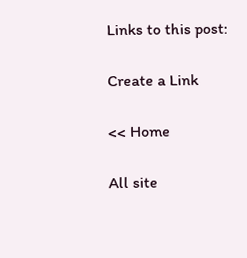Links to this post:

Create a Link

<< Home

All site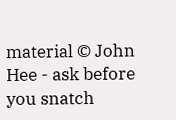material © John Hee - ask before you snatch